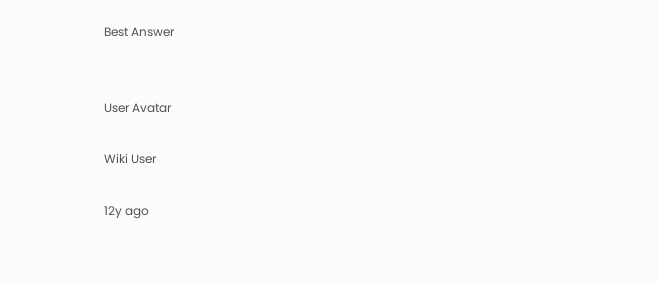Best Answer


User Avatar

Wiki User

12y ago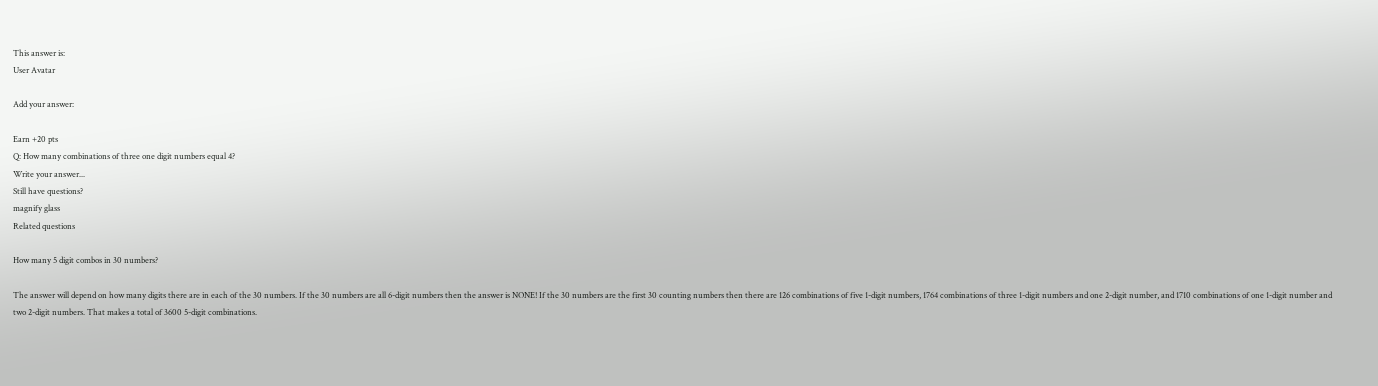This answer is:
User Avatar

Add your answer:

Earn +20 pts
Q: How many combinations of three one digit numbers equal 4?
Write your answer...
Still have questions?
magnify glass
Related questions

How many 5 digit combos in 30 numbers?

The answer will depend on how many digits there are in each of the 30 numbers. If the 30 numbers are all 6-digit numbers then the answer is NONE! If the 30 numbers are the first 30 counting numbers then there are 126 combinations of five 1-digit numbers, 1764 combinations of three 1-digit numbers and one 2-digit number, and 1710 combinations of one 1-digit number and two 2-digit numbers. That makes a total of 3600 5-digit combinations.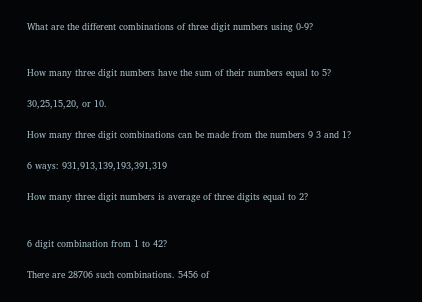What are the different combinations of three digit numbers using 0-9?


How many three digit numbers have the sum of their numbers equal to 5?

30,25,15,20, or 10.

How many three digit combinations can be made from the numbers 9 3 and 1?

6 ways: 931,913,139,193,391,319

How many three digit numbers is average of three digits equal to 2?


6 digit combination from 1 to 42?

There are 28706 such combinations. 5456 of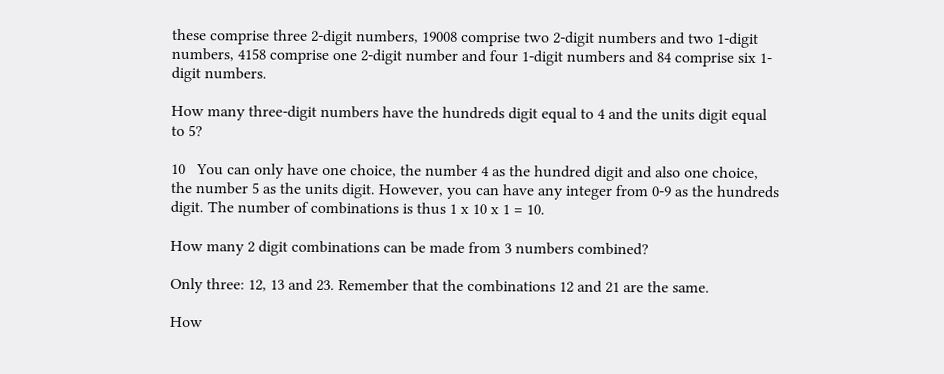these comprise three 2-digit numbers, 19008 comprise two 2-digit numbers and two 1-digit numbers, 4158 comprise one 2-digit number and four 1-digit numbers and 84 comprise six 1-digit numbers.

How many three-digit numbers have the hundreds digit equal to 4 and the units digit equal to 5?

10   You can only have one choice, the number 4 as the hundred digit and also one choice, the number 5 as the units digit. However, you can have any integer from 0-9 as the hundreds digit. The number of combinations is thus 1 x 10 x 1 = 10.

How many 2 digit combinations can be made from 3 numbers combined?

Only three: 12, 13 and 23. Remember that the combinations 12 and 21 are the same.

How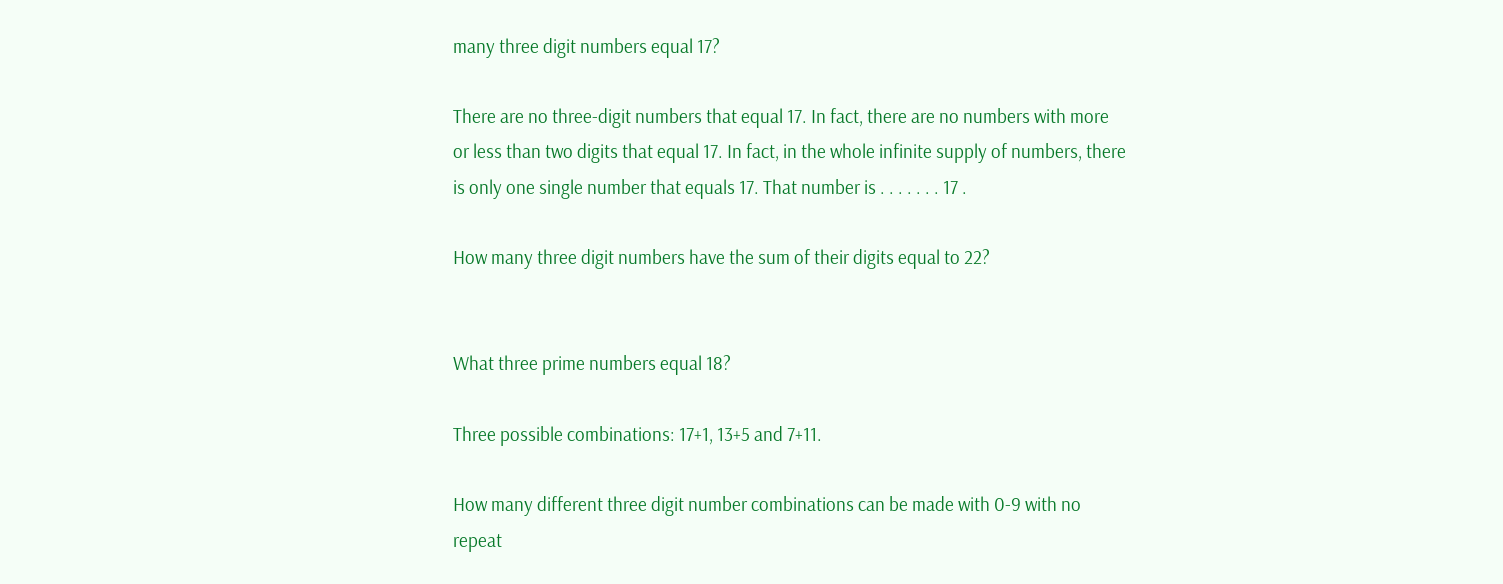many three digit numbers equal 17?

There are no three-digit numbers that equal 17. In fact, there are no numbers with more or less than two digits that equal 17. In fact, in the whole infinite supply of numbers, there is only one single number that equals 17. That number is . . . . . . . 17 .

How many three digit numbers have the sum of their digits equal to 22?


What three prime numbers equal 18?

Three possible combinations: 17+1, 13+5 and 7+11.

How many different three digit number combinations can be made with 0-9 with no repeat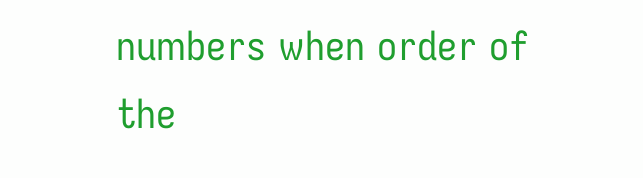numbers when order of the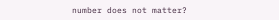number does not matter?